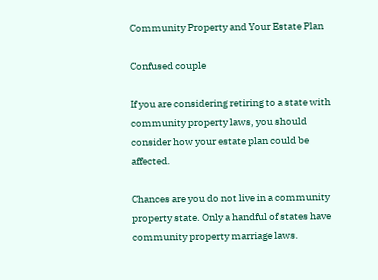Community Property and Your Estate Plan

Confused couple

If you are considering retiring to a state with community property laws, you should consider how your estate plan could be affected.

Chances are you do not live in a community property state. Only a handful of states have community property marriage laws.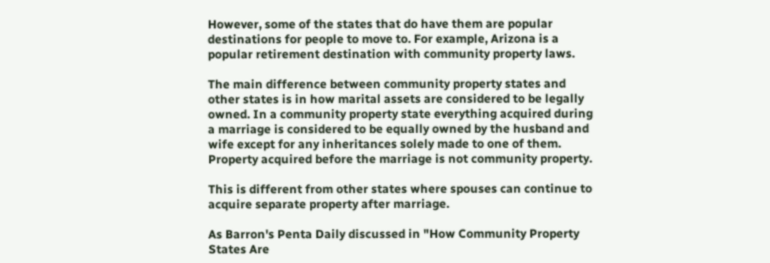However, some of the states that do have them are popular destinations for people to move to. For example, Arizona is a popular retirement destination with community property laws.

The main difference between community property states and other states is in how marital assets are considered to be legally owned. In a community property state everything acquired during a marriage is considered to be equally owned by the husband and wife except for any inheritances solely made to one of them. Property acquired before the marriage is not community property.

This is different from other states where spouses can continue to acquire separate property after marriage.

As Barron's Penta Daily discussed in "How Community Property States Are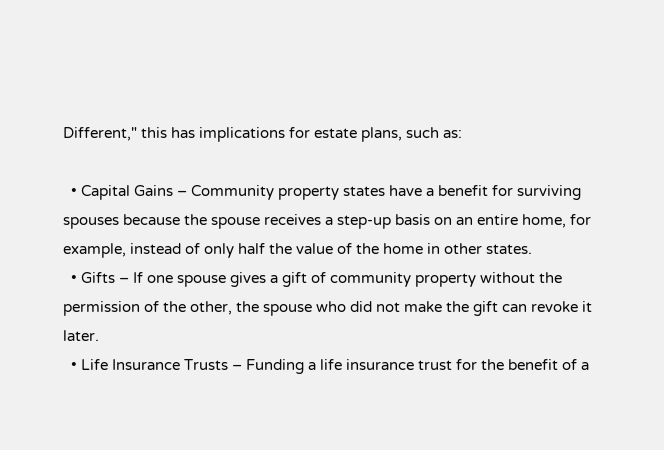Different," this has implications for estate plans, such as:

  • Capital Gains – Community property states have a benefit for surviving spouses because the spouse receives a step-up basis on an entire home, for example, instead of only half the value of the home in other states.
  • Gifts – If one spouse gives a gift of community property without the permission of the other, the spouse who did not make the gift can revoke it later.
  • Life Insurance Trusts – Funding a life insurance trust for the benefit of a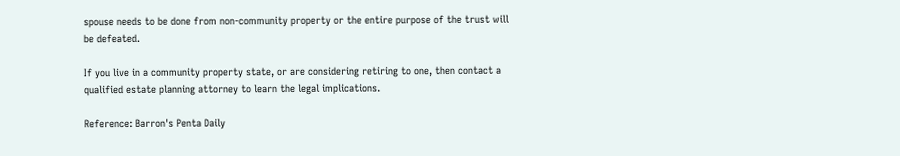spouse needs to be done from non-community property or the entire purpose of the trust will be defeated.

If you live in a community property state, or are considering retiring to one, then contact a qualified estate planning attorney to learn the legal implications.

Reference: Barron's Penta Daily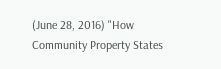(June 28, 2016) "How Community Property States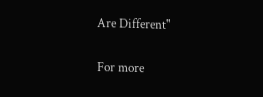Are Different"

For more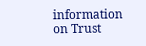information on Trust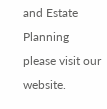and Estate Planning please visit our website.